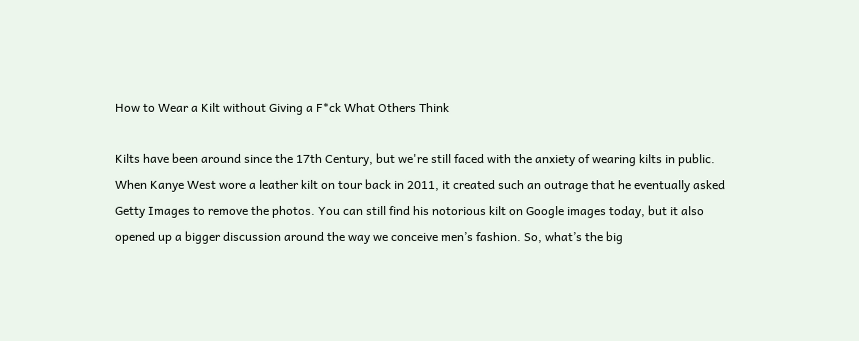How to Wear a Kilt without Giving a F*ck What Others Think

Kilts have been around since the 17th Century, but we're still faced with the anxiety of wearing kilts in public. When Kanye West wore a leather kilt on tour back in 2011, it created such an outrage that he eventually asked Getty Images to remove the photos. You can still find his notorious kilt on Google images today, but it also opened up a bigger discussion around the way we conceive men’s fashion. So, what’s the big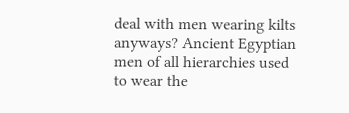deal with men wearing kilts anyways? Ancient Egyptian men of all hierarchies used to wear the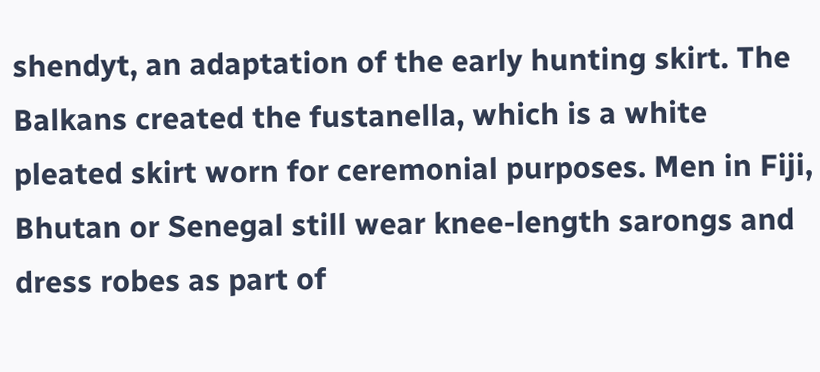shendyt, an adaptation of the early hunting skirt. The Balkans created the fustanella, which is a white pleated skirt worn for ceremonial purposes. Men in Fiji, Bhutan or Senegal still wear knee-length sarongs and dress robes as part of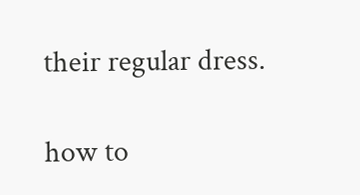their regular dress.

how to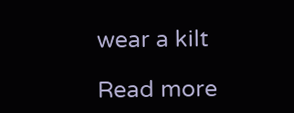wear a kilt

Read more